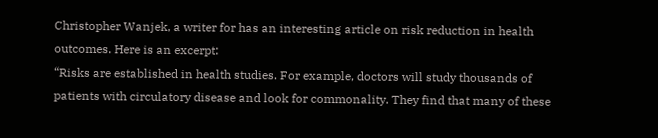Christopher Wanjek, a writer for has an interesting article on risk reduction in health outcomes. Here is an excerpt:
“Risks are established in health studies. For example, doctors will study thousands of patients with circulatory disease and look for commonality. They find that many of these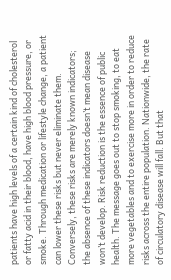patients have high levels of a certain kind of cholesterol or fatty acid in their blood, have high blood pressure, or smoke. Through medication or lifestyle change, a patient can lower these risks but never eliminate them. Conversely, these risks are merely known indicators; the absence of these indicators doesn’t mean disease won’t develop. Risk reduction is the essence of public health. The message goes out to stop smoking, to eat more vegetables and to exercise more in order to reduce risks across the entire population. Nationwide, the rate of circulatory disease will fall. But that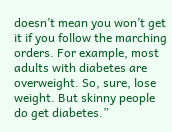doesn’t mean you won’t get it if you follow the marching orders. For example, most adults with diabetes are overweight. So, sure, lose weight. But skinny people do get diabetes.”